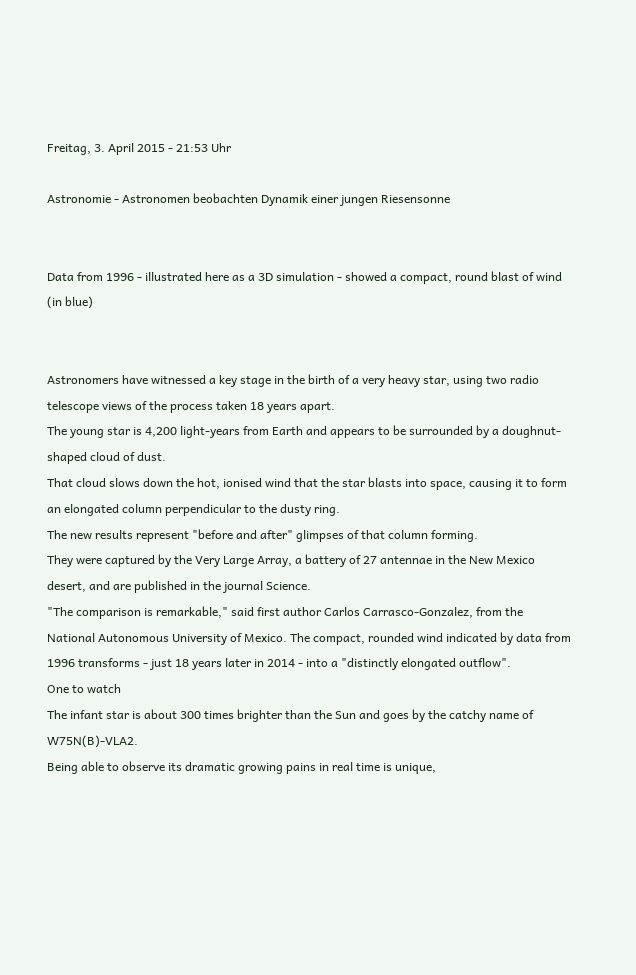Freitag, 3. April 2015 - 21:53 Uhr

Astronomie - Astronomen beobachten Dynamik einer jungen Riesensonne


Data from 1996 - illustrated here as a 3D simulation - showed a compact, round blast of wind (in blue)


Astronomers have witnessed a key stage in the birth of a very heavy star, using two radio telescope views of the process taken 18 years apart.
The young star is 4,200 light-years from Earth and appears to be surrounded by a doughnut-shaped cloud of dust.
That cloud slows down the hot, ionised wind that the star blasts into space, causing it to form an elongated column perpendicular to the dusty ring.
The new results represent "before and after" glimpses of that column forming.
They were captured by the Very Large Array, a battery of 27 antennae in the New Mexico desert, and are published in the journal Science.
"The comparison is remarkable," said first author Carlos Carrasco-Gonzalez, from the National Autonomous University of Mexico. The compact, rounded wind indicated by data from 1996 transforms - just 18 years later in 2014 - into a "distinctly elongated outflow".
One to watch
The infant star is about 300 times brighter than the Sun and goes by the catchy name of W75N(B)-VLA2.
Being able to observe its dramatic growing pains in real time is unique,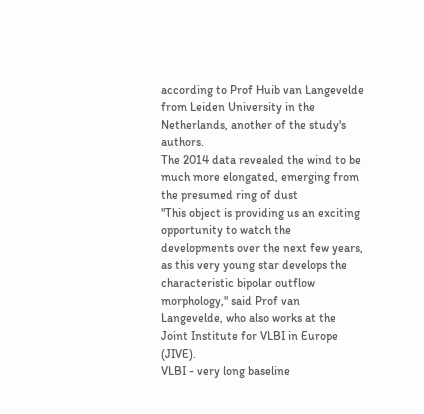according to Prof Huib van Langevelde from Leiden University in the Netherlands, another of the study's authors.
The 2014 data revealed the wind to be much more elongated, emerging from the presumed ring of dust
"This object is providing us an exciting opportunity to watch the developments over the next few years, as this very young star develops the characteristic bipolar outflow morphology," said Prof van Langevelde, who also works at the Joint Institute for VLBI in Europe (JIVE).
VLBI - very long baseline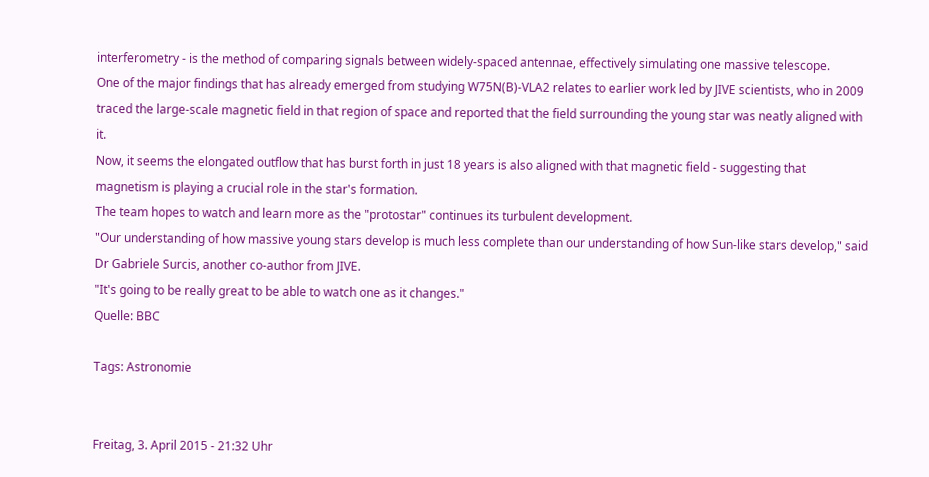interferometry - is the method of comparing signals between widely-spaced antennae, effectively simulating one massive telescope.
One of the major findings that has already emerged from studying W75N(B)-VLA2 relates to earlier work led by JIVE scientists, who in 2009 traced the large-scale magnetic field in that region of space and reported that the field surrounding the young star was neatly aligned with it.
Now, it seems the elongated outflow that has burst forth in just 18 years is also aligned with that magnetic field - suggesting that magnetism is playing a crucial role in the star's formation.
The team hopes to watch and learn more as the "protostar" continues its turbulent development.
"Our understanding of how massive young stars develop is much less complete than our understanding of how Sun-like stars develop," said Dr Gabriele Surcis, another co-author from JIVE.
"It's going to be really great to be able to watch one as it changes."
Quelle: BBC

Tags: Astronomie


Freitag, 3. April 2015 - 21:32 Uhr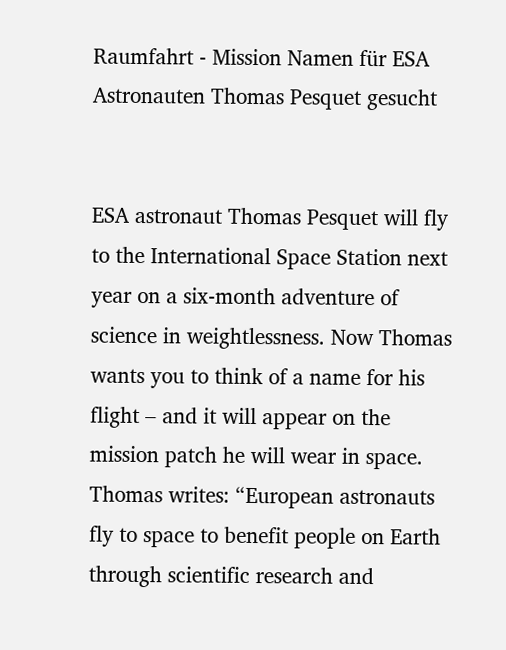Raumfahrt - Mission Namen für ESA Astronauten Thomas Pesquet gesucht


ESA astronaut Thomas Pesquet will fly to the International Space Station next year on a six-month adventure of science in weightlessness. Now Thomas wants you to think of a name for his flight – and it will appear on the mission patch he will wear in space.
Thomas writes: “European astronauts fly to space to benefit people on Earth through scientific research and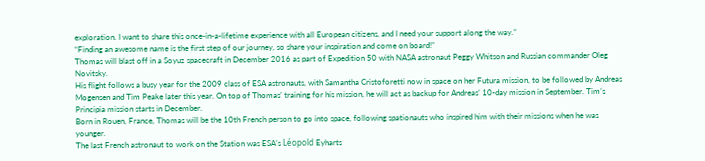exploration. I want to share this once-in-a-lifetime experience with all European citizens, and I need your support along the way.”
“Finding an awesome name is the first step of our journey, so share your inspiration and come on board!”
Thomas will blast off in a Soyuz spacecraft in December 2016 as part of Expedition 50 with NASA astronaut Peggy Whitson and Russian commander Oleg Novitsky.
His flight follows a busy year for the 2009 class of ESA astronauts, with Samantha Cristoforetti now in space on her Futura mission, to be followed by Andreas Mogensen and Tim Peake later this year. On top of Thomas’ training for his mission, he will act as backup for Andreas’ 10-day mission in September. Tim’s Principia mission starts in December.
Born in Rouen, France, Thomas will be the 10th French person to go into space, following spationauts who inspired him with their missions when he was younger.
The last French astronaut to work on the Station was ESA’s Léopold Eyharts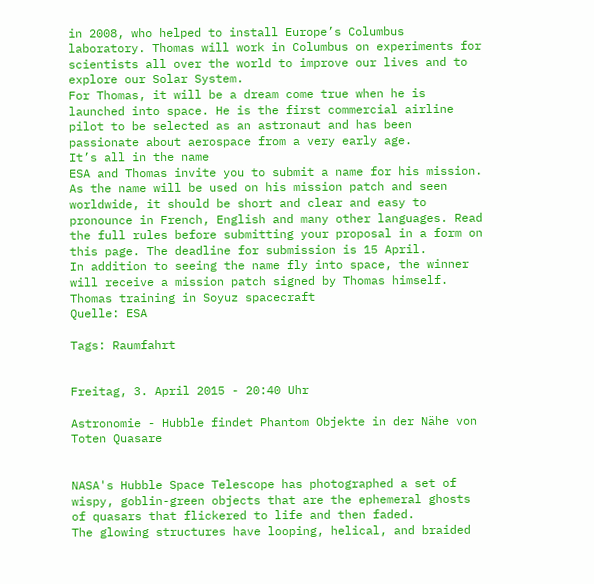in 2008, who helped to install Europe’s Columbus laboratory. Thomas will work in Columbus on experiments for scientists all over the world to improve our lives and to explore our Solar System.
For Thomas, it will be a dream come true when he is launched into space. He is the first commercial airline pilot to be selected as an astronaut and has been passionate about aerospace from a very early age.
It’s all in the name
ESA and Thomas invite you to submit a name for his mission. As the name will be used on his mission patch and seen worldwide, it should be short and clear and easy to pronounce in French, English and many other languages. Read the full rules before submitting your proposal in a form on this page. The deadline for submission is 15 April.
In addition to seeing the name fly into space, the winner will receive a mission patch signed by Thomas himself.
Thomas training in Soyuz spacecraft
Quelle: ESA

Tags: Raumfahrt


Freitag, 3. April 2015 - 20:40 Uhr

Astronomie - Hubble findet Phantom Objekte in der Nähe von Toten Quasare


NASA's Hubble Space Telescope has photographed a set of wispy, goblin-green objects that are the ephemeral ghosts of quasars that flickered to life and then faded.
The glowing structures have looping, helical, and braided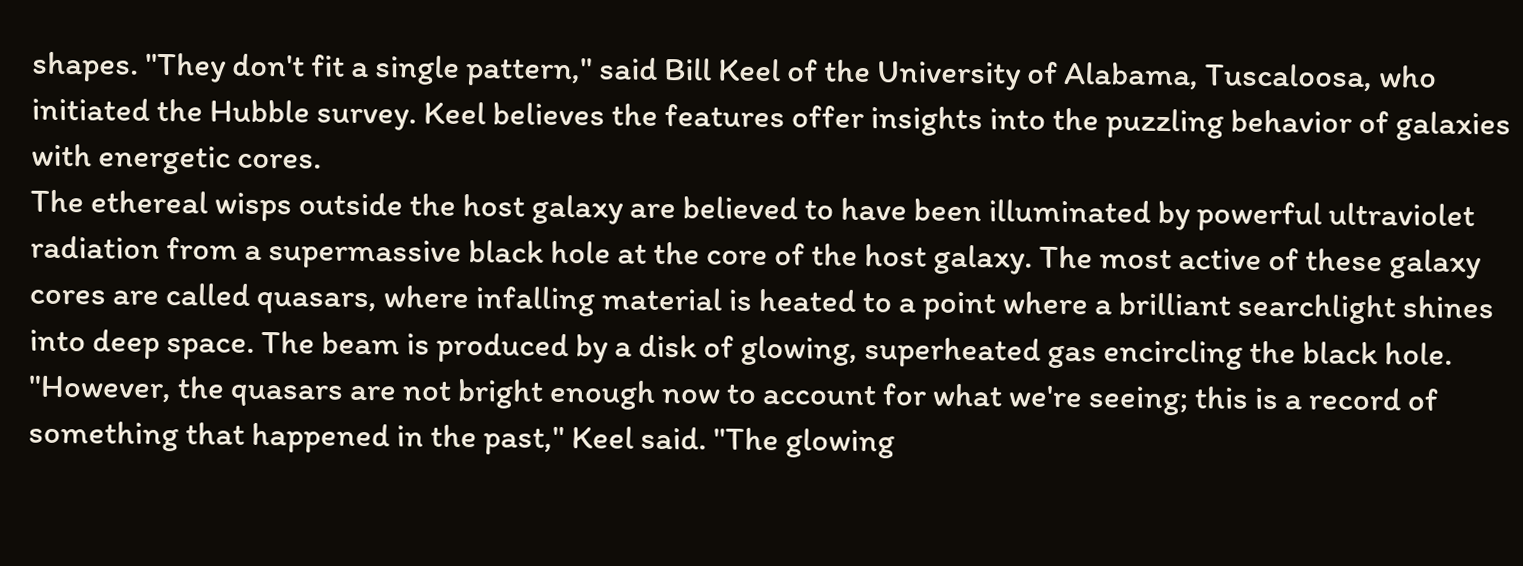shapes. "They don't fit a single pattern," said Bill Keel of the University of Alabama, Tuscaloosa, who initiated the Hubble survey. Keel believes the features offer insights into the puzzling behavior of galaxies with energetic cores.
The ethereal wisps outside the host galaxy are believed to have been illuminated by powerful ultraviolet radiation from a supermassive black hole at the core of the host galaxy. The most active of these galaxy cores are called quasars, where infalling material is heated to a point where a brilliant searchlight shines into deep space. The beam is produced by a disk of glowing, superheated gas encircling the black hole.
"However, the quasars are not bright enough now to account for what we're seeing; this is a record of something that happened in the past," Keel said. "The glowing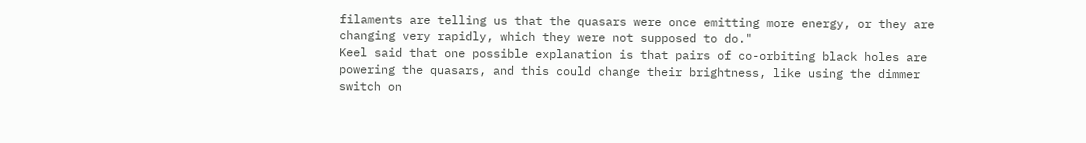filaments are telling us that the quasars were once emitting more energy, or they are changing very rapidly, which they were not supposed to do."
Keel said that one possible explanation is that pairs of co-orbiting black holes are powering the quasars, and this could change their brightness, like using the dimmer switch on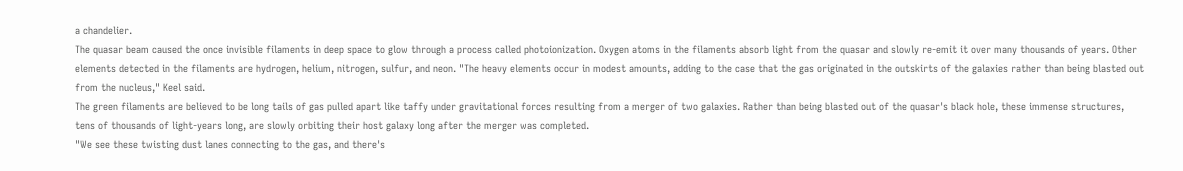a chandelier.
The quasar beam caused the once invisible filaments in deep space to glow through a process called photoionization. Oxygen atoms in the filaments absorb light from the quasar and slowly re-emit it over many thousands of years. Other elements detected in the filaments are hydrogen, helium, nitrogen, sulfur, and neon. "The heavy elements occur in modest amounts, adding to the case that the gas originated in the outskirts of the galaxies rather than being blasted out from the nucleus," Keel said.
The green filaments are believed to be long tails of gas pulled apart like taffy under gravitational forces resulting from a merger of two galaxies. Rather than being blasted out of the quasar's black hole, these immense structures, tens of thousands of light-years long, are slowly orbiting their host galaxy long after the merger was completed.
"We see these twisting dust lanes connecting to the gas, and there's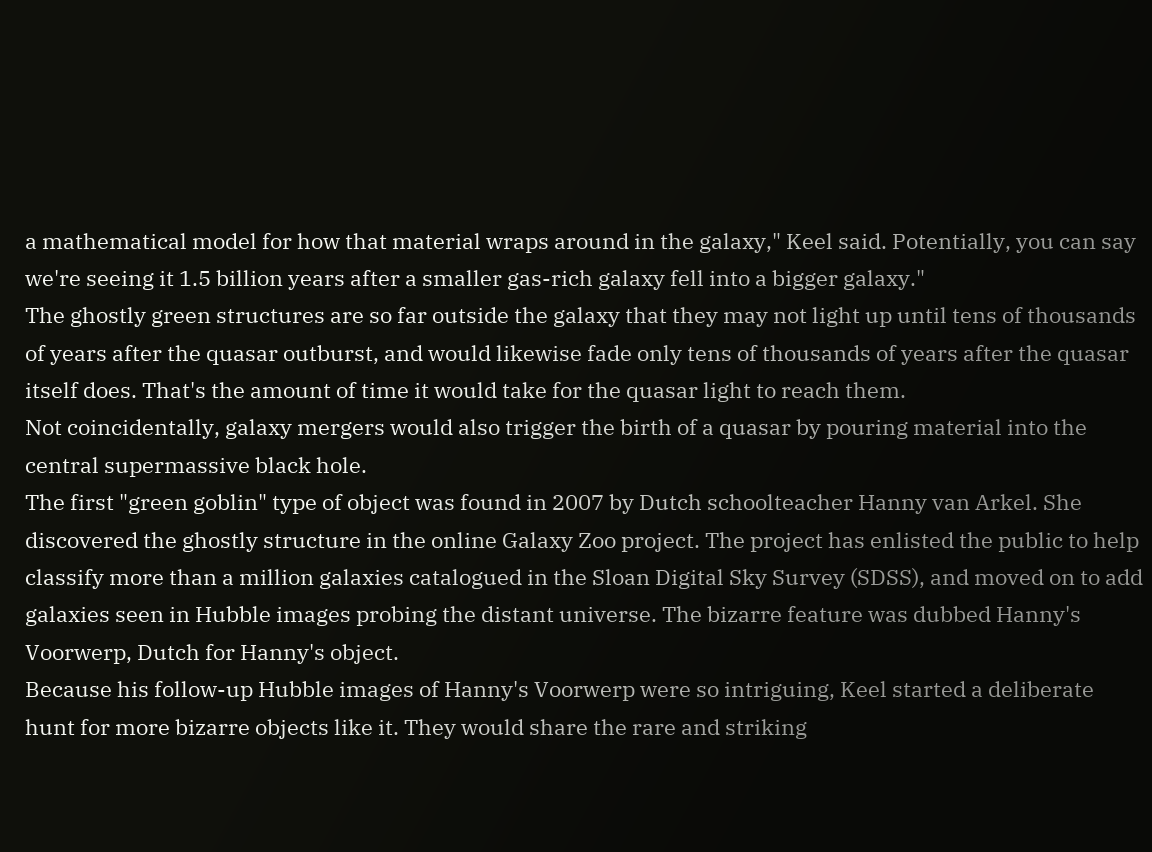a mathematical model for how that material wraps around in the galaxy," Keel said. Potentially, you can say we're seeing it 1.5 billion years after a smaller gas-rich galaxy fell into a bigger galaxy."
The ghostly green structures are so far outside the galaxy that they may not light up until tens of thousands of years after the quasar outburst, and would likewise fade only tens of thousands of years after the quasar itself does. That's the amount of time it would take for the quasar light to reach them.
Not coincidentally, galaxy mergers would also trigger the birth of a quasar by pouring material into the central supermassive black hole.
The first "green goblin" type of object was found in 2007 by Dutch schoolteacher Hanny van Arkel. She discovered the ghostly structure in the online Galaxy Zoo project. The project has enlisted the public to help classify more than a million galaxies catalogued in the Sloan Digital Sky Survey (SDSS), and moved on to add galaxies seen in Hubble images probing the distant universe. The bizarre feature was dubbed Hanny's Voorwerp, Dutch for Hanny's object.
Because his follow-up Hubble images of Hanny's Voorwerp were so intriguing, Keel started a deliberate hunt for more bizarre objects like it. They would share the rare and striking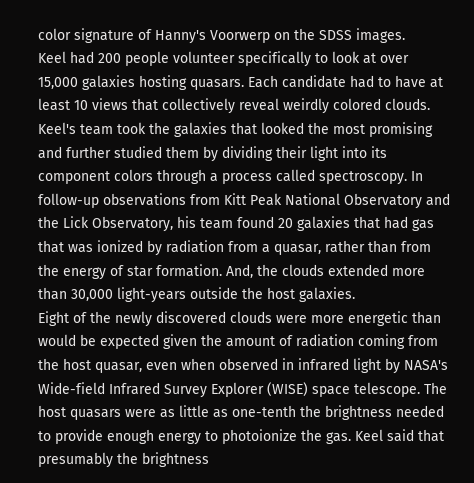color signature of Hanny's Voorwerp on the SDSS images.
Keel had 200 people volunteer specifically to look at over 15,000 galaxies hosting quasars. Each candidate had to have at least 10 views that collectively reveal weirdly colored clouds.
Keel's team took the galaxies that looked the most promising and further studied them by dividing their light into its component colors through a process called spectroscopy. In follow-up observations from Kitt Peak National Observatory and the Lick Observatory, his team found 20 galaxies that had gas that was ionized by radiation from a quasar, rather than from the energy of star formation. And, the clouds extended more than 30,000 light-years outside the host galaxies.
Eight of the newly discovered clouds were more energetic than would be expected given the amount of radiation coming from the host quasar, even when observed in infrared light by NASA's Wide-field Infrared Survey Explorer (WISE) space telescope. The host quasars were as little as one-tenth the brightness needed to provide enough energy to photoionize the gas. Keel said that presumably the brightness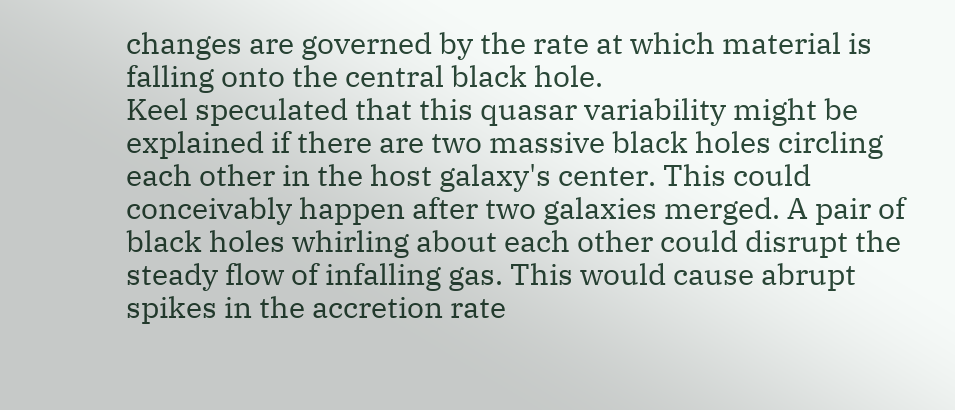changes are governed by the rate at which material is falling onto the central black hole.
Keel speculated that this quasar variability might be explained if there are two massive black holes circling each other in the host galaxy's center. This could conceivably happen after two galaxies merged. A pair of black holes whirling about each other could disrupt the steady flow of infalling gas. This would cause abrupt spikes in the accretion rate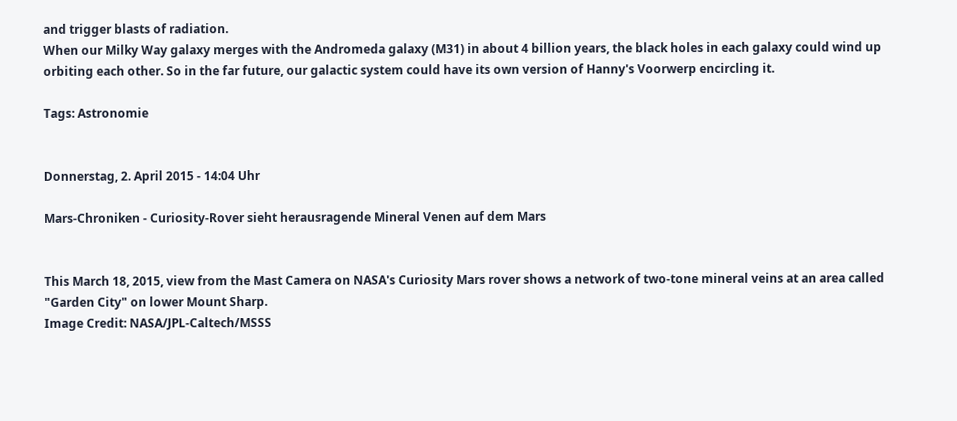and trigger blasts of radiation.
When our Milky Way galaxy merges with the Andromeda galaxy (M31) in about 4 billion years, the black holes in each galaxy could wind up orbiting each other. So in the far future, our galactic system could have its own version of Hanny's Voorwerp encircling it.

Tags: Astronomie


Donnerstag, 2. April 2015 - 14:04 Uhr

Mars-Chroniken - Curiosity-Rover sieht herausragende Mineral Venen auf dem Mars


This March 18, 2015, view from the Mast Camera on NASA's Curiosity Mars rover shows a network of two-tone mineral veins at an area called "Garden City" on lower Mount Sharp.
Image Credit: NASA/JPL-Caltech/MSSS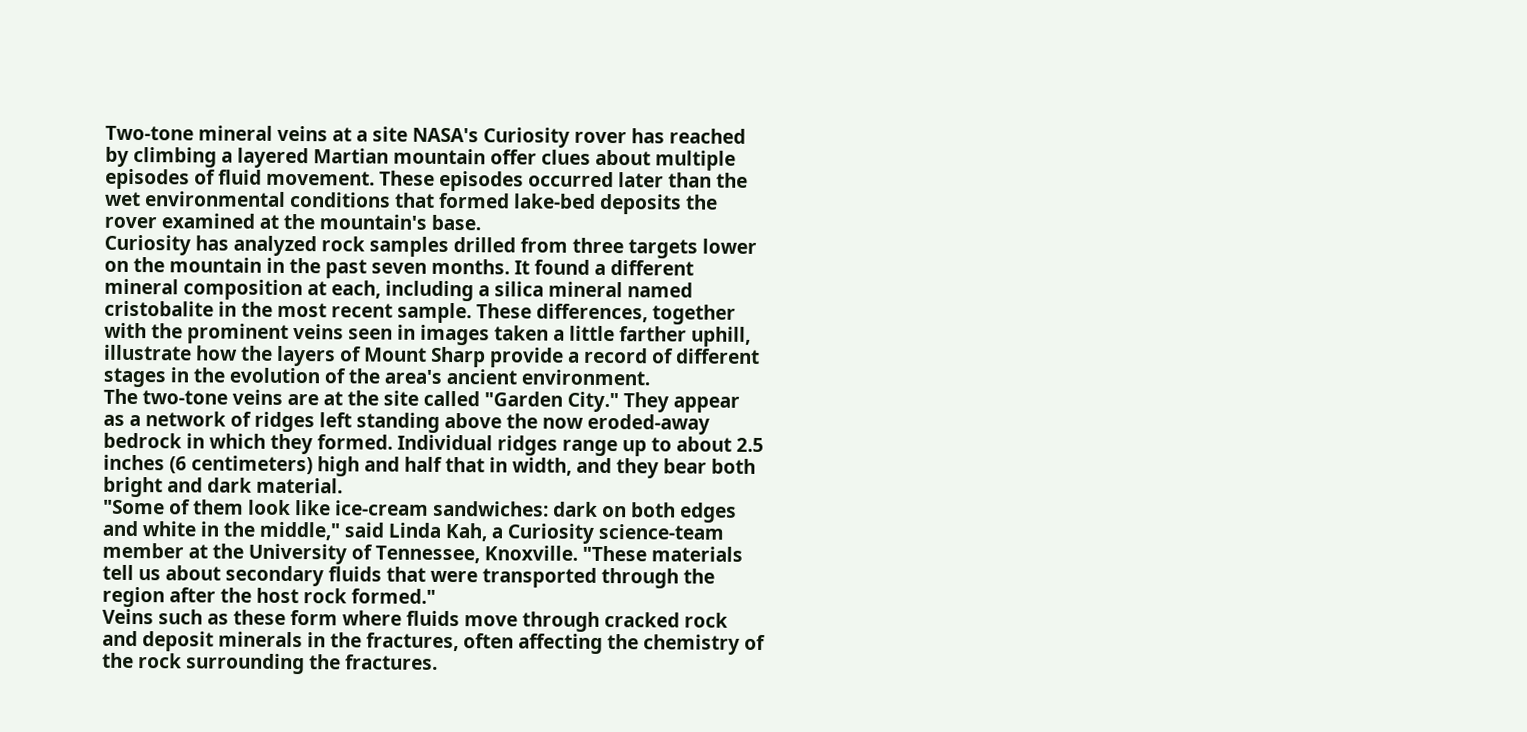Two-tone mineral veins at a site NASA's Curiosity rover has reached by climbing a layered Martian mountain offer clues about multiple episodes of fluid movement. These episodes occurred later than the wet environmental conditions that formed lake-bed deposits the rover examined at the mountain's base.
Curiosity has analyzed rock samples drilled from three targets lower on the mountain in the past seven months. It found a different mineral composition at each, including a silica mineral named cristobalite in the most recent sample. These differences, together with the prominent veins seen in images taken a little farther uphill, illustrate how the layers of Mount Sharp provide a record of different stages in the evolution of the area's ancient environment.
The two-tone veins are at the site called "Garden City." They appear as a network of ridges left standing above the now eroded-away bedrock in which they formed. Individual ridges range up to about 2.5 inches (6 centimeters) high and half that in width, and they bear both bright and dark material.
"Some of them look like ice-cream sandwiches: dark on both edges and white in the middle," said Linda Kah, a Curiosity science-team member at the University of Tennessee, Knoxville. "These materials tell us about secondary fluids that were transported through the region after the host rock formed."
Veins such as these form where fluids move through cracked rock and deposit minerals in the fractures, often affecting the chemistry of the rock surrounding the fractures.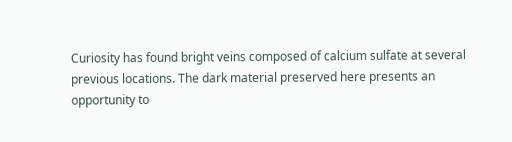Curiosity has found bright veins composed of calcium sulfate at several previous locations. The dark material preserved here presents an opportunity to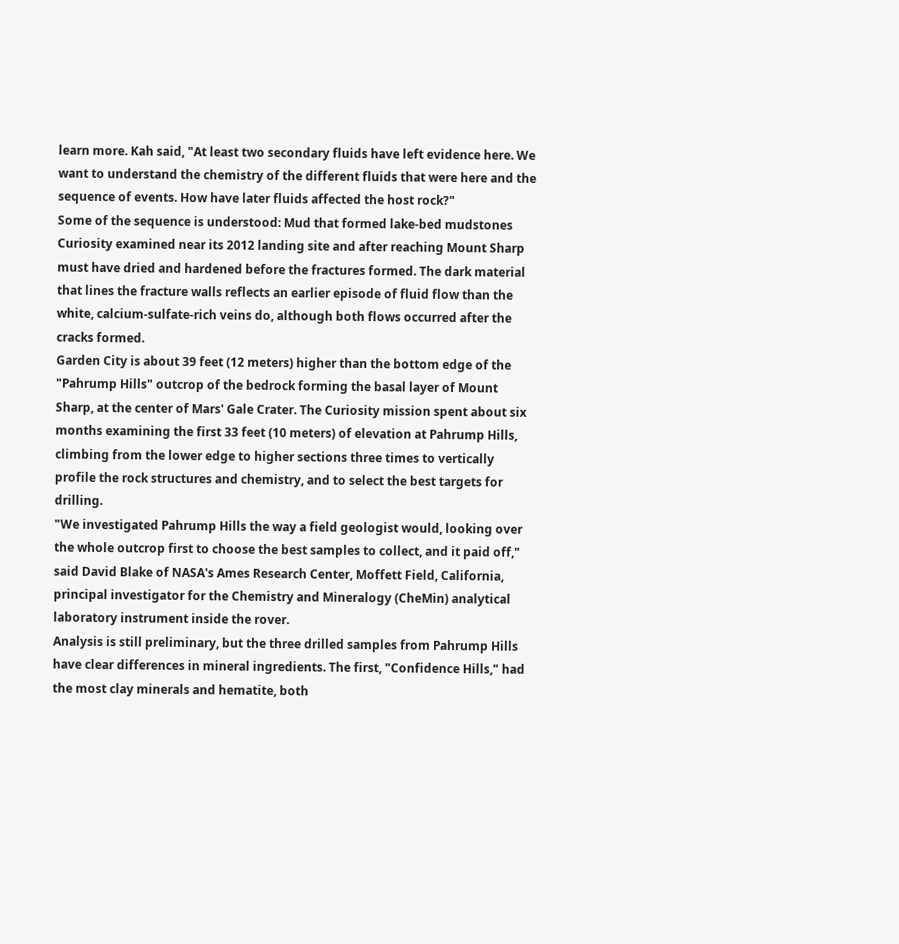learn more. Kah said, "At least two secondary fluids have left evidence here. We want to understand the chemistry of the different fluids that were here and the sequence of events. How have later fluids affected the host rock?"
Some of the sequence is understood: Mud that formed lake-bed mudstones Curiosity examined near its 2012 landing site and after reaching Mount Sharp must have dried and hardened before the fractures formed. The dark material that lines the fracture walls reflects an earlier episode of fluid flow than the white, calcium-sulfate-rich veins do, although both flows occurred after the cracks formed.
Garden City is about 39 feet (12 meters) higher than the bottom edge of the "Pahrump Hills" outcrop of the bedrock forming the basal layer of Mount Sharp, at the center of Mars' Gale Crater. The Curiosity mission spent about six months examining the first 33 feet (10 meters) of elevation at Pahrump Hills, climbing from the lower edge to higher sections three times to vertically profile the rock structures and chemistry, and to select the best targets for drilling.
"We investigated Pahrump Hills the way a field geologist would, looking over the whole outcrop first to choose the best samples to collect, and it paid off," said David Blake of NASA's Ames Research Center, Moffett Field, California, principal investigator for the Chemistry and Mineralogy (CheMin) analytical laboratory instrument inside the rover.
Analysis is still preliminary, but the three drilled samples from Pahrump Hills have clear differences in mineral ingredients. The first, "Confidence Hills," had the most clay minerals and hematite, both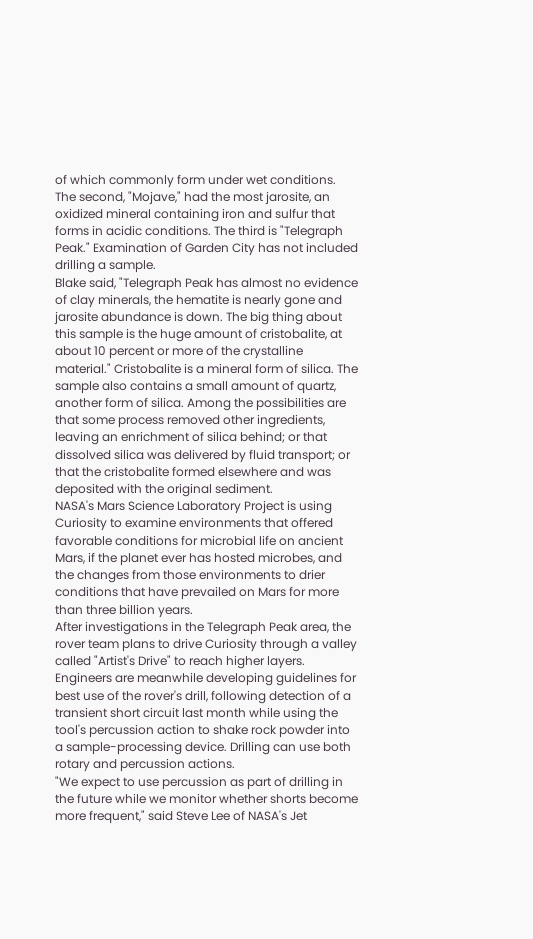of which commonly form under wet conditions. The second, "Mojave," had the most jarosite, an oxidized mineral containing iron and sulfur that forms in acidic conditions. The third is "Telegraph Peak." Examination of Garden City has not included drilling a sample.
Blake said, "Telegraph Peak has almost no evidence of clay minerals, the hematite is nearly gone and jarosite abundance is down. The big thing about this sample is the huge amount of cristobalite, at about 10 percent or more of the crystalline material." Cristobalite is a mineral form of silica. The sample also contains a small amount of quartz, another form of silica. Among the possibilities are that some process removed other ingredients, leaving an enrichment of silica behind; or that dissolved silica was delivered by fluid transport; or that the cristobalite formed elsewhere and was deposited with the original sediment.
NASA's Mars Science Laboratory Project is using Curiosity to examine environments that offered favorable conditions for microbial life on ancient Mars, if the planet ever has hosted microbes, and the changes from those environments to drier conditions that have prevailed on Mars for more than three billion years.
After investigations in the Telegraph Peak area, the rover team plans to drive Curiosity through a valley called "Artist's Drive" to reach higher layers. Engineers are meanwhile developing guidelines for best use of the rover's drill, following detection of a transient short circuit last month while using the tool's percussion action to shake rock powder into a sample-processing device. Drilling can use both rotary and percussion actions.
"We expect to use percussion as part of drilling in the future while we monitor whether shorts become more frequent," said Steve Lee of NASA's Jet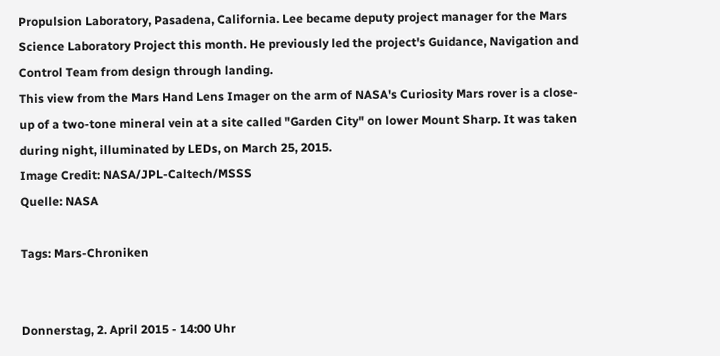Propulsion Laboratory, Pasadena, California. Lee became deputy project manager for the Mars Science Laboratory Project this month. He previously led the project's Guidance, Navigation and Control Team from design through landing.
This view from the Mars Hand Lens Imager on the arm of NASA's Curiosity Mars rover is a close-up of a two-tone mineral vein at a site called "Garden City" on lower Mount Sharp. It was taken during night, illuminated by LEDs, on March 25, 2015.
Image Credit: NASA/JPL-Caltech/MSSS
Quelle: NASA

Tags: Mars-Chroniken


Donnerstag, 2. April 2015 - 14:00 Uhr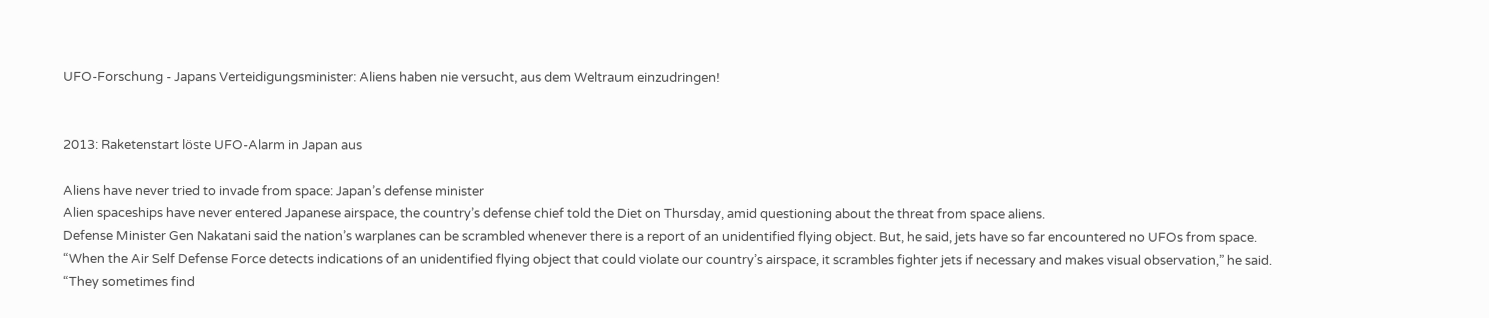UFO-Forschung - Japans Verteidigungsminister: Aliens haben nie versucht, aus dem Weltraum einzudringen!


2013: Raketenstart löste UFO-Alarm in Japan aus

Aliens have never tried to invade from space: Japan’s defense minister
Alien spaceships have never entered Japanese airspace, the country’s defense chief told the Diet on Thursday, amid questioning about the threat from space aliens.
Defense Minister Gen Nakatani said the nation’s warplanes can be scrambled whenever there is a report of an unidentified flying object. But, he said, jets have so far encountered no UFOs from space.
“When the Air Self Defense Force detects indications of an unidentified flying object that could violate our country’s airspace, it scrambles fighter jets if necessary and makes visual observation,” he said.
“They sometimes find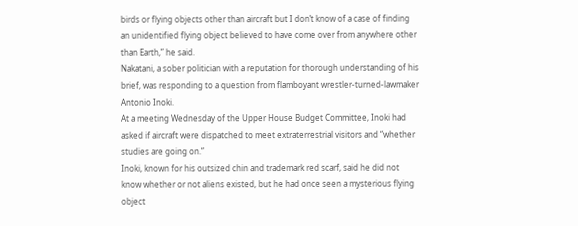birds or flying objects other than aircraft but I don’t know of a case of finding an unidentified flying object believed to have come over from anywhere other than Earth,” he said.
Nakatani, a sober politician with a reputation for thorough understanding of his brief, was responding to a question from flamboyant wrestler-turned-lawmaker Antonio Inoki.
At a meeting Wednesday of the Upper House Budget Committee, Inoki had asked if aircraft were dispatched to meet extraterrestrial visitors and “whether studies are going on.”
Inoki, known for his outsized chin and trademark red scarf, said he did not know whether or not aliens existed, but he had once seen a mysterious flying object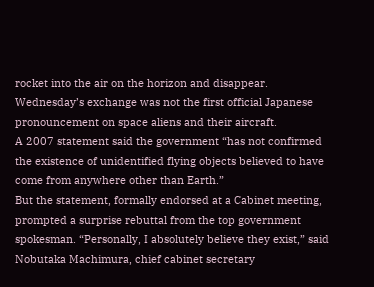rocket into the air on the horizon and disappear.
Wednesday’s exchange was not the first official Japanese pronouncement on space aliens and their aircraft.
A 2007 statement said the government “has not confirmed the existence of unidentified flying objects believed to have come from anywhere other than Earth.”
But the statement, formally endorsed at a Cabinet meeting, prompted a surprise rebuttal from the top government spokesman. “Personally, I absolutely believe they exist,” said Nobutaka Machimura, chief cabinet secretary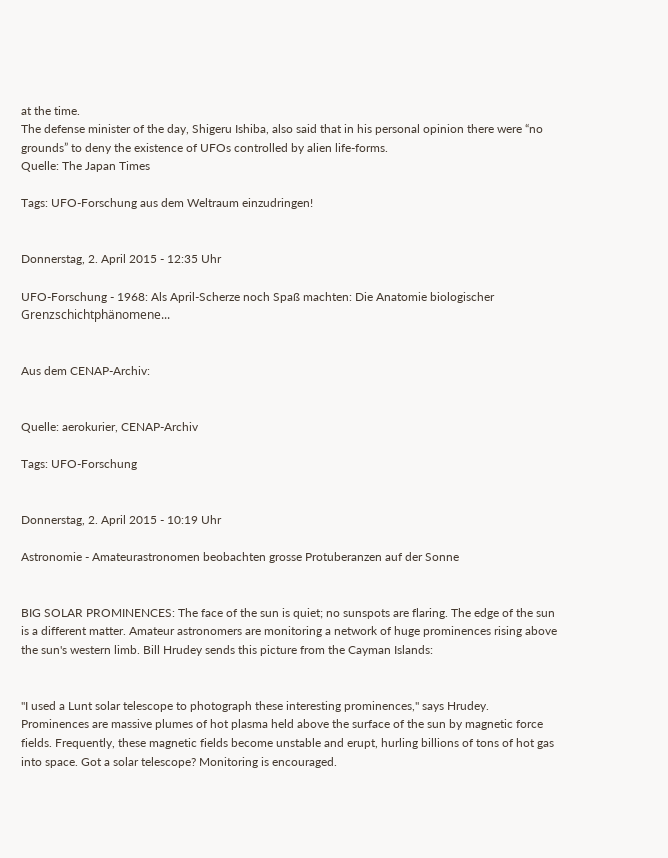at the time.
The defense minister of the day, Shigeru Ishiba, also said that in his personal opinion there were “no grounds” to deny the existence of UFOs controlled by alien life-forms.
Quelle: The Japan Times

Tags: UFO-Forschung aus dem Weltraum einzudringen!


Donnerstag, 2. April 2015 - 12:35 Uhr

UFO-Forschung - 1968: Als April-Scherze noch Spaß machten: Die Anatomie biologischer Grenzschichtphänomene...


Aus dem CENAP-Archiv:


Quelle: aerokurier, CENAP-Archiv

Tags: UFO-Forschung


Donnerstag, 2. April 2015 - 10:19 Uhr

Astronomie - Amateurastronomen beobachten grosse Protuberanzen auf der Sonne


BIG SOLAR PROMINENCES: The face of the sun is quiet; no sunspots are flaring. The edge of the sun is a different matter. Amateur astronomers are monitoring a network of huge prominences rising above the sun's western limb. Bill Hrudey sends this picture from the Cayman Islands:


"I used a Lunt solar telescope to photograph these interesting prominences," says Hrudey.
Prominences are massive plumes of hot plasma held above the surface of the sun by magnetic force fields. Frequently, these magnetic fields become unstable and erupt, hurling billions of tons of hot gas into space. Got a solar telescope? Monitoring is encouraged.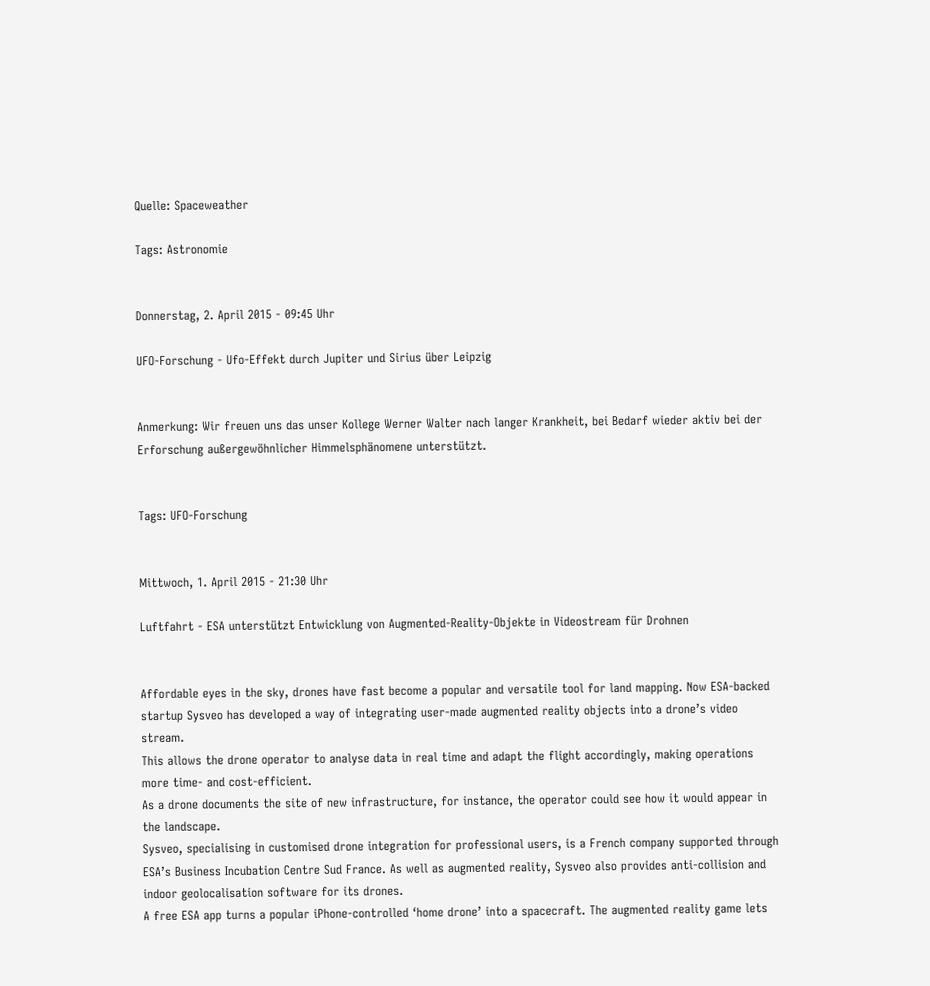Quelle: Spaceweather

Tags: Astronomie


Donnerstag, 2. April 2015 - 09:45 Uhr

UFO-Forschung - Ufo-Effekt durch Jupiter und Sirius über Leipzig


Anmerkung: Wir freuen uns das unser Kollege Werner Walter nach langer Krankheit, bei Bedarf wieder aktiv bei der Erforschung außergewöhnlicher Himmelsphänomene unterstützt.


Tags: UFO-Forschung


Mittwoch, 1. April 2015 - 21:30 Uhr

Luftfahrt - ESA unterstützt Entwicklung von Augmented-Reality-Objekte in Videostream für Drohnen


Affordable eyes in the sky, drones have fast become a popular and versatile tool for land mapping. Now ESA-backed startup Sysveo has developed a way of integrating user-made augmented reality objects into a drone’s video stream.
This allows the drone operator to analyse data in real time and adapt the flight accordingly, making operations more time- and cost-efficient.
As a drone documents the site of new infrastructure, for instance, the operator could see how it would appear in the landscape.
Sysveo, specialising in customised drone integration for professional users, is a French company supported through ESA’s Business Incubation Centre Sud France. As well as augmented reality, Sysveo also provides anti-collision and indoor geolocalisation software for its drones.
A free ESA app turns a popular iPhone-controlled ‘home drone’ into a spacecraft. The augmented reality game lets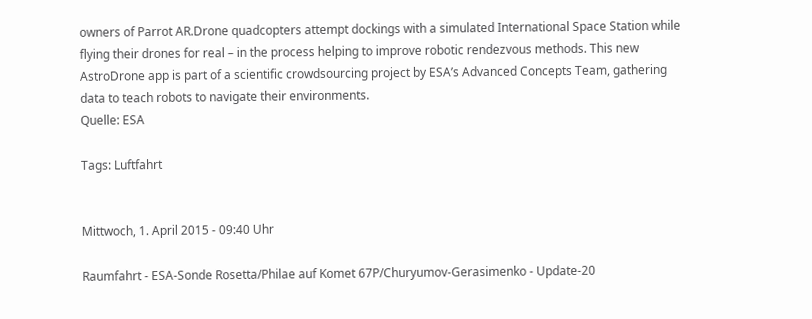owners of Parrot AR.Drone quadcopters attempt dockings with a simulated International Space Station while flying their drones for real – in the process helping to improve robotic rendezvous methods. This new AstroDrone app is part of a scientific crowdsourcing project by ESA’s Advanced Concepts Team, gathering data to teach robots to navigate their environments.
Quelle: ESA

Tags: Luftfahrt


Mittwoch, 1. April 2015 - 09:40 Uhr

Raumfahrt - ESA-Sonde Rosetta/Philae auf Komet 67P/Churyumov-Gerasimenko - Update-20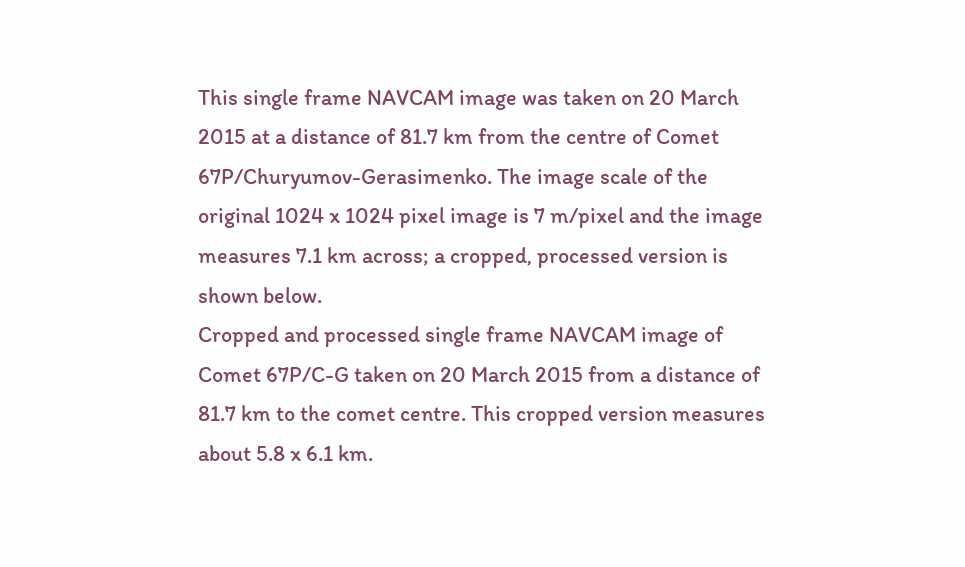This single frame NAVCAM image was taken on 20 March 2015 at a distance of 81.7 km from the centre of Comet 67P/Churyumov-Gerasimenko. The image scale of the original 1024 x 1024 pixel image is 7 m/pixel and the image measures 7.1 km across; a cropped, processed version is shown below.
Cropped and processed single frame NAVCAM image of Comet 67P/C-G taken on 20 March 2015 from a distance of 81.7 km to the comet centre. This cropped version measures about 5.8 x 6.1 km.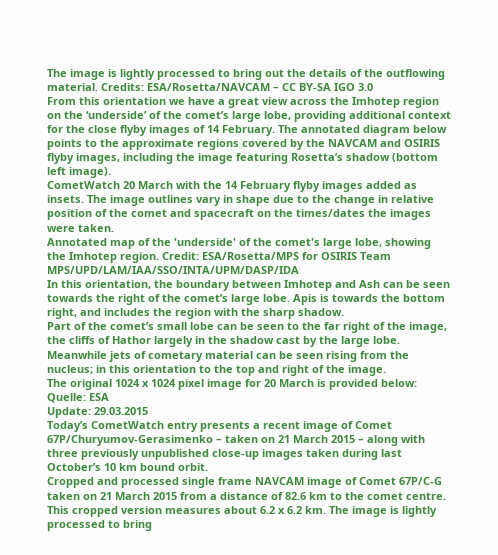The image is lightly processed to bring out the details of the outflowing material. Credits: ESA/Rosetta/NAVCAM – CC BY-SA IGO 3.0
From this orientation we have a great view across the Imhotep region on the ‘underside’ of the comet’s large lobe, providing additional context for the close flyby images of 14 February. The annotated diagram below points to the approximate regions covered by the NAVCAM and OSIRIS flyby images, including the image featuring Rosetta’s shadow (bottom left image).
CometWatch 20 March with the 14 February flyby images added as insets. The image outlines vary in shape due to the change in relative position of the comet and spacecraft on the times/dates the images were taken.
Annotated map of the 'underside' of the comet's large lobe, showing the Imhotep region. Credit: ESA/Rosetta/MPS for OSIRIS Team MPS/UPD/LAM/IAA/SSO/INTA/UPM/DASP/IDA
In this orientation, the boundary between Imhotep and Ash can be seen towards the right of the comet’s large lobe. Apis is towards the bottom right, and includes the region with the sharp shadow.
Part of the comet’s small lobe can be seen to the far right of the image, the cliffs of Hathor largely in the shadow cast by the large lobe.
Meanwhile jets of cometary material can be seen rising from the nucleus; in this orientation to the top and right of the image.
The original 1024 x 1024 pixel image for 20 March is provided below:
Quelle: ESA
Update: 29.03.2015
Today’s CometWatch entry presents a recent image of Comet 67P/Churyumov-Gerasimenko – taken on 21 March 2015 – along with three previously unpublished close-up images taken during last October’s 10 km bound orbit.
Cropped and processed single frame NAVCAM image of Comet 67P/C-G taken on 21 March 2015 from a distance of 82.6 km to the comet centre. This cropped version measures about 6.2 x 6.2 km. The image is lightly processed to bring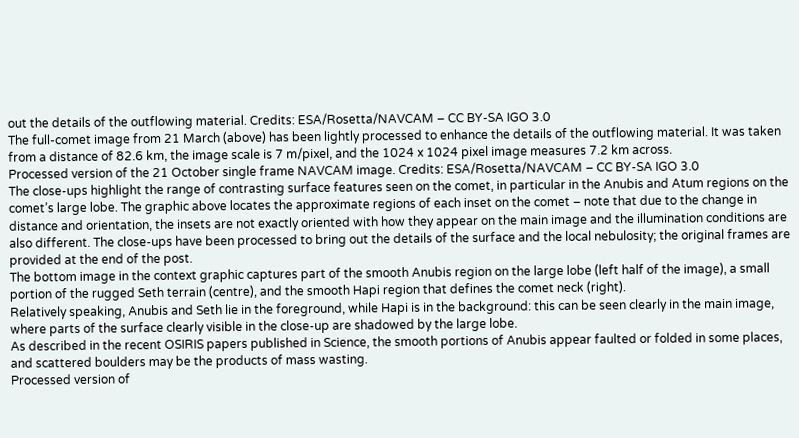out the details of the outflowing material. Credits: ESA/Rosetta/NAVCAM – CC BY-SA IGO 3.0
The full-comet image from 21 March (above) has been lightly processed to enhance the details of the outflowing material. It was taken from a distance of 82.6 km, the image scale is 7 m/pixel, and the 1024 x 1024 pixel image measures 7.2 km across.
Processed version of the 21 October single frame NAVCAM image. Credits: ESA/Rosetta/NAVCAM – CC BY-SA IGO 3.0
The close-ups highlight the range of contrasting surface features seen on the comet, in particular in the Anubis and Atum regions on the comet’s large lobe. The graphic above locates the approximate regions of each inset on the comet – note that due to the change in distance and orientation, the insets are not exactly oriented with how they appear on the main image and the illumination conditions are also different. The close-ups have been processed to bring out the details of the surface and the local nebulosity; the original frames are provided at the end of the post.
The bottom image in the context graphic captures part of the smooth Anubis region on the large lobe (left half of the image), a small portion of the rugged Seth terrain (centre), and the smooth Hapi region that defines the comet neck (right).
Relatively speaking, Anubis and Seth lie in the foreground, while Hapi is in the background: this can be seen clearly in the main image, where parts of the surface clearly visible in the close-up are shadowed by the large lobe.
As described in the recent OSIRIS papers published in Science, the smooth portions of Anubis appear faulted or folded in some places, and scattered boulders may be the products of mass wasting.
Processed version of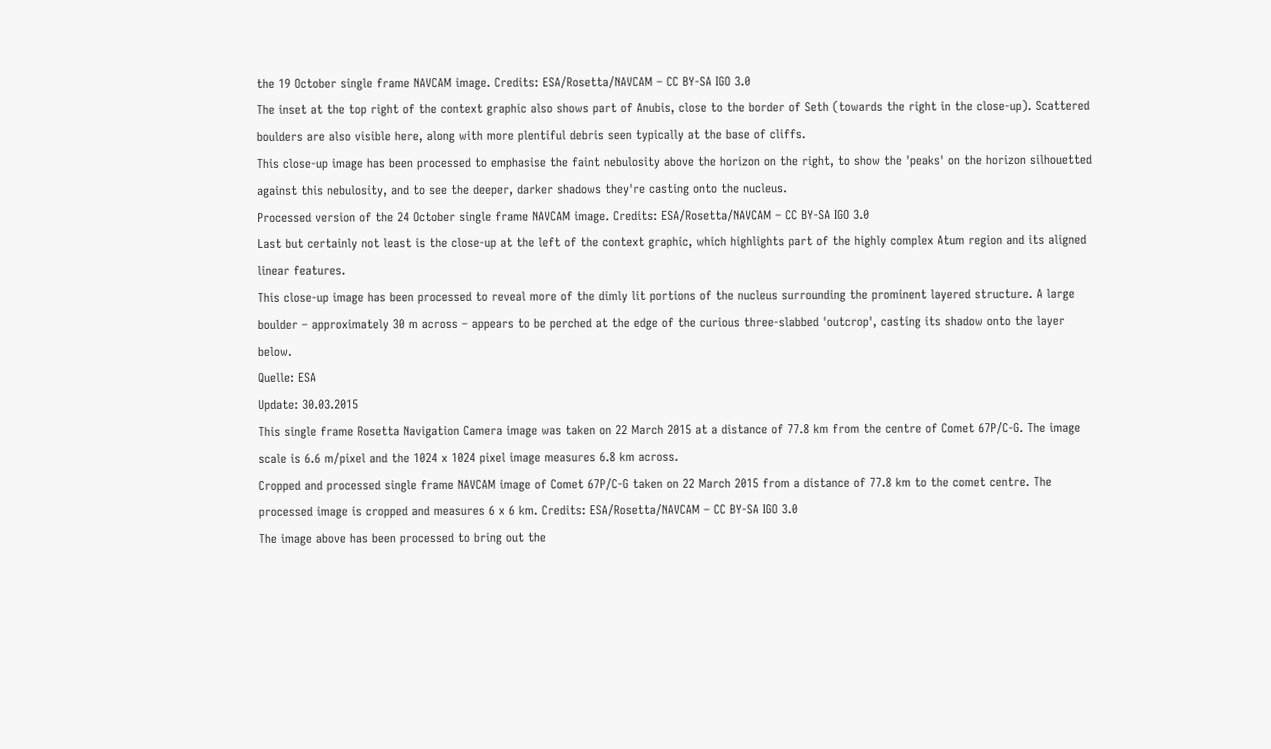the 19 October single frame NAVCAM image. Credits: ESA/Rosetta/NAVCAM – CC BY-SA IGO 3.0
The inset at the top right of the context graphic also shows part of Anubis, close to the border of Seth (towards the right in the close-up). Scattered boulders are also visible here, along with more plentiful debris seen typically at the base of cliffs.
This close-up image has been processed to emphasise the faint nebulosity above the horizon on the right, to show the 'peaks' on the horizon silhouetted against this nebulosity, and to see the deeper, darker shadows they're casting onto the nucleus.
Processed version of the 24 October single frame NAVCAM image. Credits: ESA/Rosetta/NAVCAM – CC BY-SA IGO 3.0
Last but certainly not least is the close-up at the left of the context graphic, which highlights part of the highly complex Atum region and its aligned linear features.
This close-up image has been processed to reveal more of the dimly lit portions of the nucleus surrounding the prominent layered structure. A large boulder – approximately 30 m across – appears to be perched at the edge of the curious three-slabbed 'outcrop', casting its shadow onto the layer below.
Quelle: ESA
Update: 30.03.2015
This single frame Rosetta Navigation Camera image was taken on 22 March 2015 at a distance of 77.8 km from the centre of Comet 67P/C-G. The image scale is 6.6 m/pixel and the 1024 x 1024 pixel image measures 6.8 km across.
Cropped and processed single frame NAVCAM image of Comet 67P/C-G taken on 22 March 2015 from a distance of 77.8 km to the comet centre. The processed image is cropped and measures 6 x 6 km. Credits: ESA/Rosetta/NAVCAM – CC BY-SA IGO 3.0
The image above has been processed to bring out the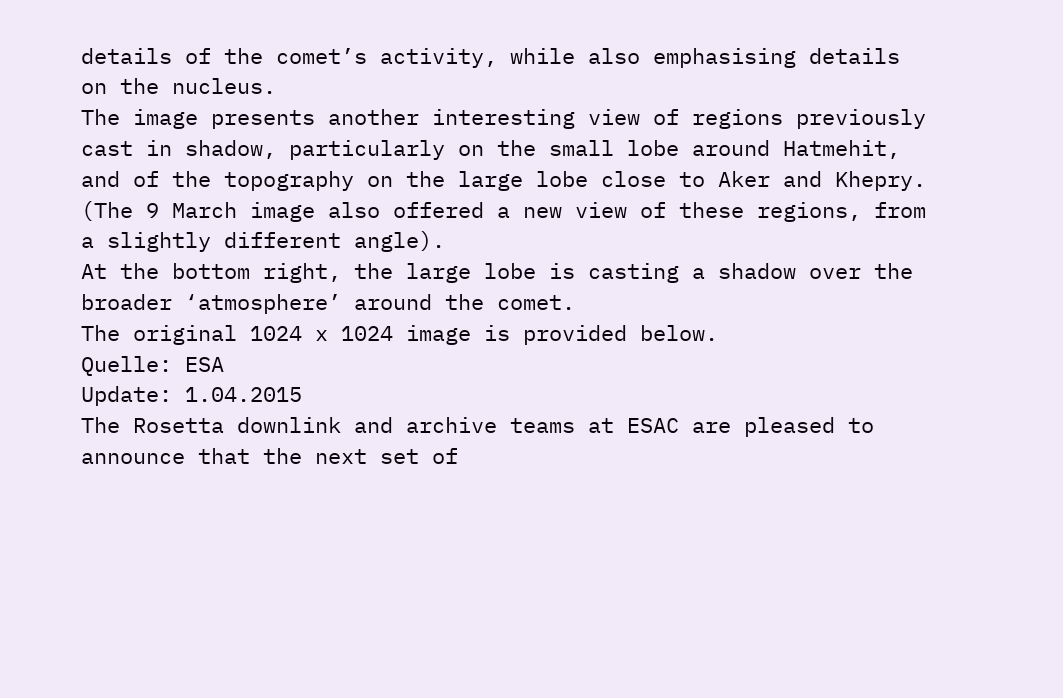details of the comet’s activity, while also emphasising details on the nucleus.
The image presents another interesting view of regions previously cast in shadow, particularly on the small lobe around Hatmehit, and of the topography on the large lobe close to Aker and Khepry. (The 9 March image also offered a new view of these regions, from a slightly different angle).
At the bottom right, the large lobe is casting a shadow over the broader ‘atmosphere’ around the comet.
The original 1024 x 1024 image is provided below.
Quelle: ESA
Update: 1.04.2015
The Rosetta downlink and archive teams at ESAC are pleased to announce that the next set of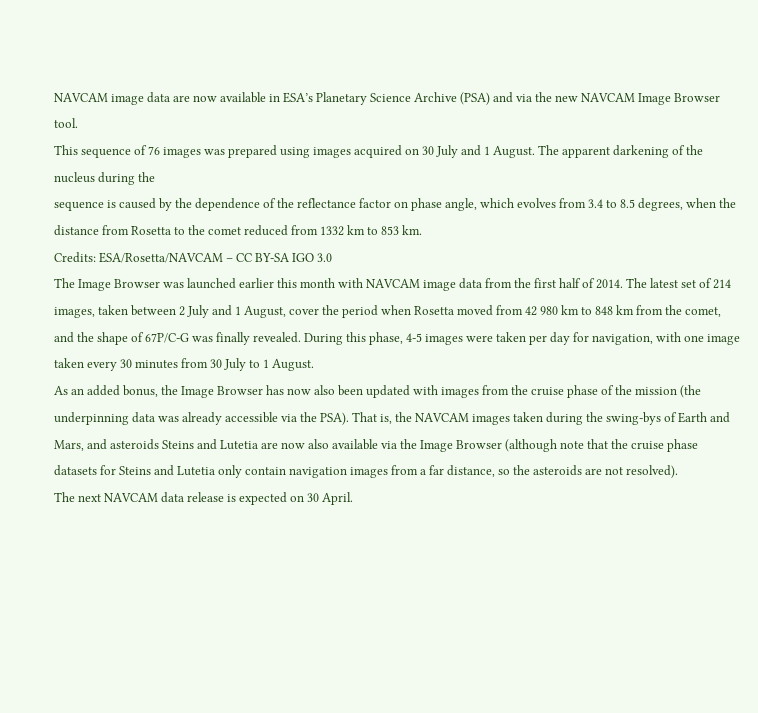NAVCAM image data are now available in ESA’s Planetary Science Archive (PSA) and via the new NAVCAM Image Browser tool.
This sequence of 76 images was prepared using images acquired on 30 July and 1 August. The apparent darkening of the nucleus during the
sequence is caused by the dependence of the reflectance factor on phase angle, which evolves from 3.4 to 8.5 degrees, when the distance from Rosetta to the comet reduced from 1332 km to 853 km.
Credits: ESA/Rosetta/NAVCAM – CC BY-SA IGO 3.0
The Image Browser was launched earlier this month with NAVCAM image data from the first half of 2014. The latest set of 214 images, taken between 2 July and 1 August, cover the period when Rosetta moved from 42 980 km to 848 km from the comet, and the shape of 67P/C-G was finally revealed. During this phase, 4-5 images were taken per day for navigation, with one image taken every 30 minutes from 30 July to 1 August.
As an added bonus, the Image Browser has now also been updated with images from the cruise phase of the mission (the underpinning data was already accessible via the PSA). That is, the NAVCAM images taken during the swing-bys of Earth and Mars, and asteroids Steins and Lutetia are now also available via the Image Browser (although note that the cruise phase datasets for Steins and Lutetia only contain navigation images from a far distance, so the asteroids are not resolved).
The next NAVCAM data release is expected on 30 April.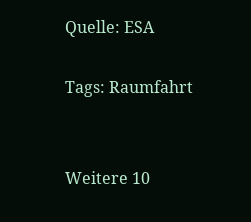Quelle: ESA

Tags: Raumfahrt


Weitere 10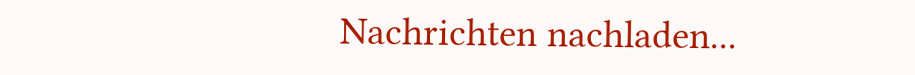Nachrichten nachladen...